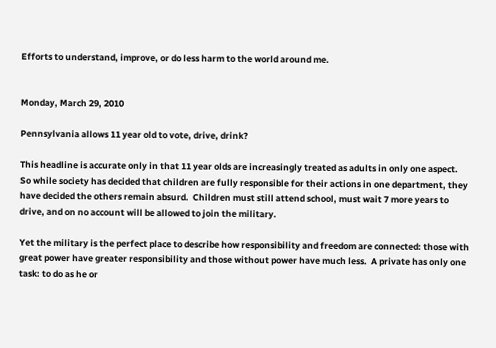Efforts to understand, improve, or do less harm to the world around me.


Monday, March 29, 2010

Pennsylvania allows 11 year old to vote, drive, drink?

This headline is accurate only in that 11 year olds are increasingly treated as adults in only one aspect.  So while society has decided that children are fully responsible for their actions in one department, they have decided the others remain absurd.  Children must still attend school, must wait 7 more years to drive, and on no account will be allowed to join the military.

Yet the military is the perfect place to describe how responsibility and freedom are connected: those with great power have greater responsibility and those without power have much less.  A private has only one task: to do as he or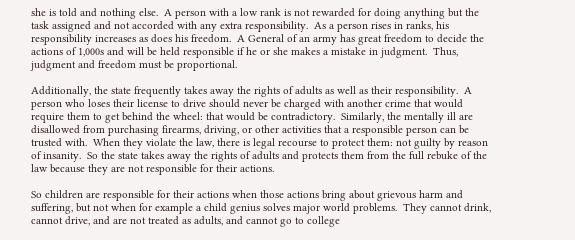she is told and nothing else.  A person with a low rank is not rewarded for doing anything but the task assigned and not accorded with any extra responsibility.  As a person rises in ranks, his responsibility increases as does his freedom.  A General of an army has great freedom to decide the actions of 1,000s and will be held responsible if he or she makes a mistake in judgment.  Thus, judgment and freedom must be proportional.

Additionally, the state frequently takes away the rights of adults as well as their responsibility.  A person who loses their license to drive should never be charged with another crime that would require them to get behind the wheel: that would be contradictory.  Similarly, the mentally ill are disallowed from purchasing firearms, driving, or other activities that a responsible person can be trusted with.  When they violate the law, there is legal recourse to protect them: not guilty by reason of insanity.  So the state takes away the rights of adults and protects them from the full rebuke of the law because they are not responsible for their actions.

So children are responsible for their actions when those actions bring about grievous harm and suffering, but not when for example a child genius solves major world problems.  They cannot drink, cannot drive, and are not treated as adults, and cannot go to college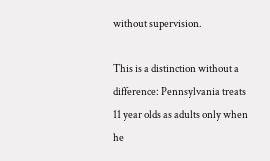without supervision.

This is a distinction without a difference: Pennsylvania treats 11 year olds as adults only when he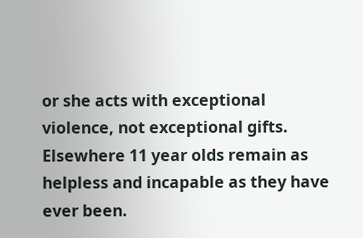or she acts with exceptional violence, not exceptional gifts.  Elsewhere 11 year olds remain as helpless and incapable as they have ever been.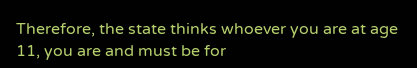Therefore, the state thinks whoever you are at age 11, you are and must be for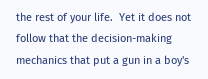the rest of your life.  Yet it does not follow that the decision-making mechanics that put a gun in a boy's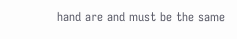hand are and must be the same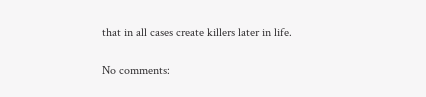that in all cases create killers later in life.

No comments: